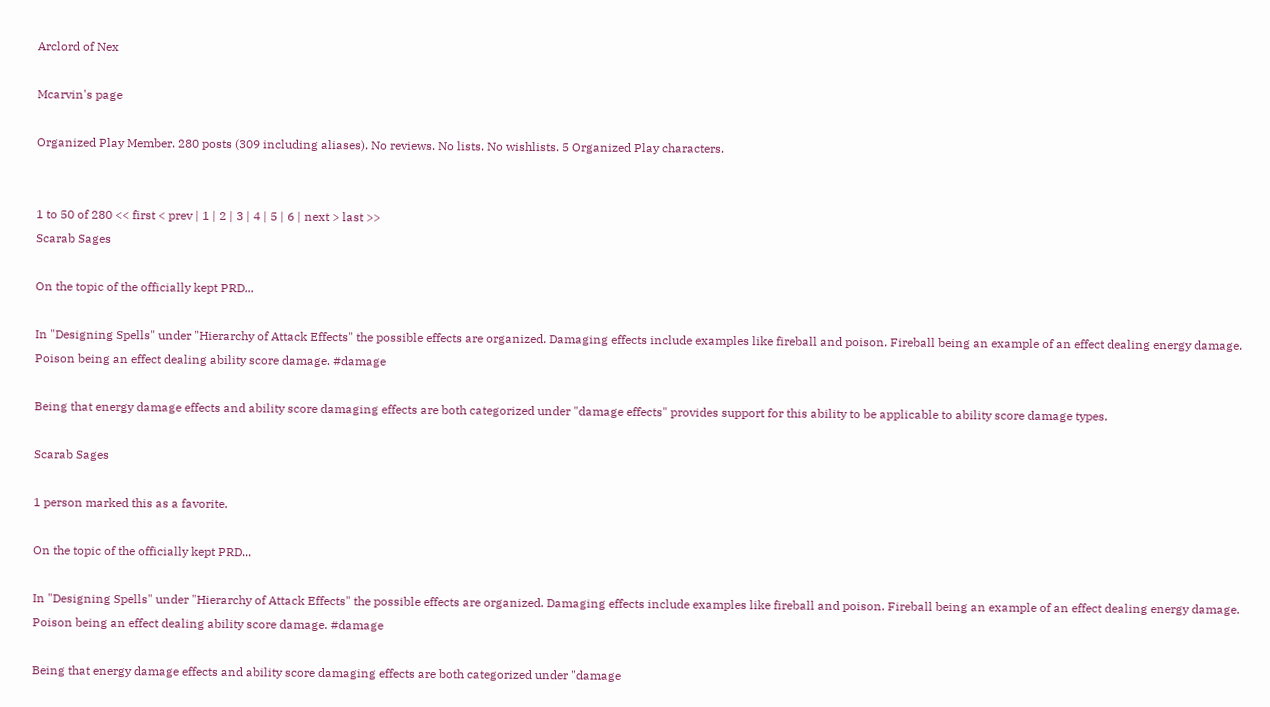Arclord of Nex

Mcarvin's page

Organized Play Member. 280 posts (309 including aliases). No reviews. No lists. No wishlists. 5 Organized Play characters.


1 to 50 of 280 << first < prev | 1 | 2 | 3 | 4 | 5 | 6 | next > last >>
Scarab Sages

On the topic of the officially kept PRD...

In "Designing Spells" under "Hierarchy of Attack Effects" the possible effects are organized. Damaging effects include examples like fireball and poison. Fireball being an example of an effect dealing energy damage. Poison being an effect dealing ability score damage. #damage

Being that energy damage effects and ability score damaging effects are both categorized under "damage effects" provides support for this ability to be applicable to ability score damage types.

Scarab Sages

1 person marked this as a favorite.

On the topic of the officially kept PRD...

In "Designing Spells" under "Hierarchy of Attack Effects" the possible effects are organized. Damaging effects include examples like fireball and poison. Fireball being an example of an effect dealing energy damage. Poison being an effect dealing ability score damage. #damage

Being that energy damage effects and ability score damaging effects are both categorized under "damage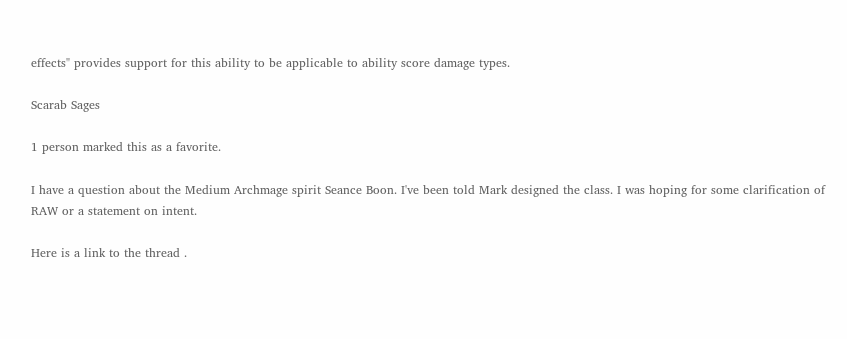effects" provides support for this ability to be applicable to ability score damage types.

Scarab Sages

1 person marked this as a favorite.

I have a question about the Medium Archmage spirit Seance Boon. I've been told Mark designed the class. I was hoping for some clarification of RAW or a statement on intent.

Here is a link to the thread .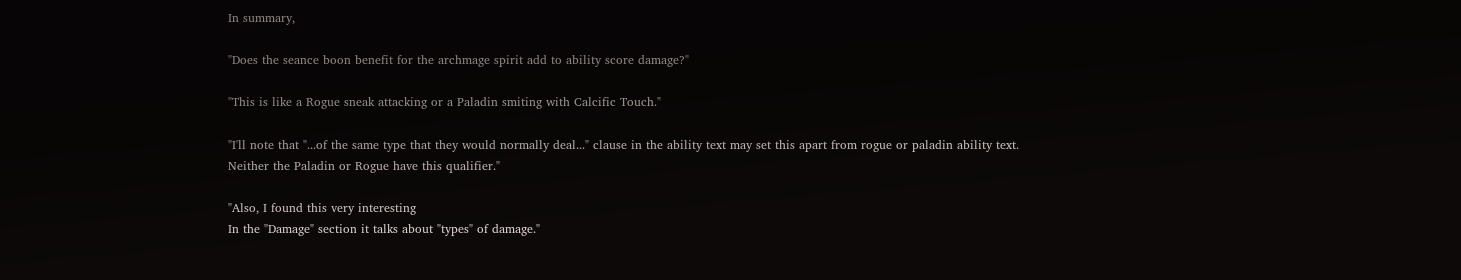In summary,

"Does the seance boon benefit for the archmage spirit add to ability score damage?"

"This is like a Rogue sneak attacking or a Paladin smiting with Calcific Touch."

"I'll note that "...of the same type that they would normally deal..." clause in the ability text may set this apart from rogue or paladin ability text.
Neither the Paladin or Rogue have this qualifier."

"Also, I found this very interesting
In the "Damage" section it talks about "types" of damage."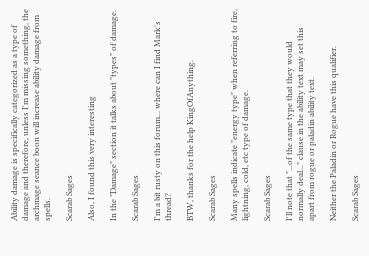Ability damage is specifically categorized as a type of damage and therefore, unless I'm missing something, the archmage seance boon will increase ability damage from spells.

Scarab Sages

Also, I found this very interesting

In the "Damage" section it talks about "types" of damage.

Scarab Sages

I'm a bit rusty on this forum... where can I find Mark's thread?

BTW, thanks for the help KingOfAnything.

Scarab Sages

Many spells indicate "energy type" when referring to fire, lightning, cold, etc type of damage.

Scarab Sages

I'll note that "...of the same type that they would normally deal..." clause in the ability text may set this apart from rogue or paladin ability text.

Neither the Paladin or Rogue have this qualifier.

Scarab Sages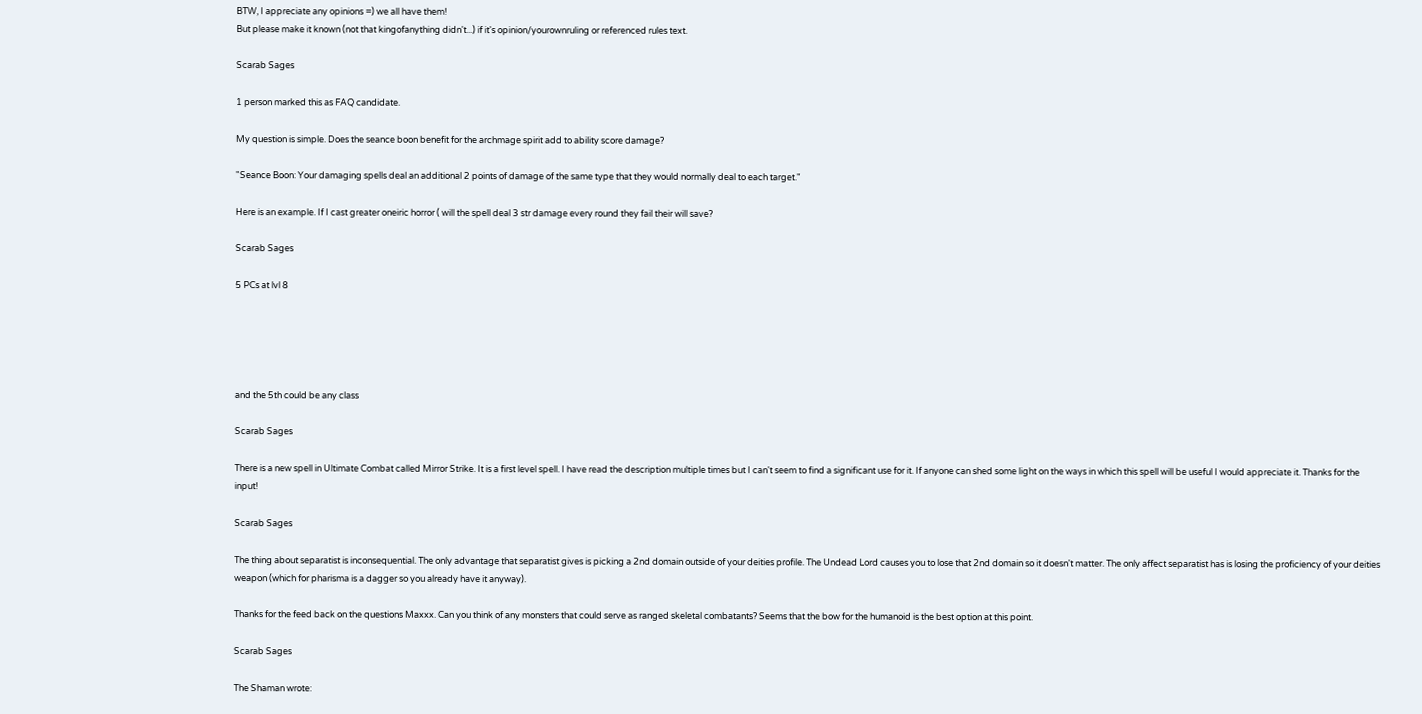BTW, I appreciate any opinions =) we all have them!
But please make it known (not that kingofanything didn't...) if it's opinion/yourownruling or referenced rules text.

Scarab Sages

1 person marked this as FAQ candidate.

My question is simple. Does the seance boon benefit for the archmage spirit add to ability score damage?

"Seance Boon: Your damaging spells deal an additional 2 points of damage of the same type that they would normally deal to each target."

Here is an example. If I cast greater oneiric horror ( will the spell deal 3 str damage every round they fail their will save?

Scarab Sages

5 PCs at lvl 8





and the 5th could be any class

Scarab Sages

There is a new spell in Ultimate Combat called Mirror Strike. It is a first level spell. I have read the description multiple times but I can't seem to find a significant use for it. If anyone can shed some light on the ways in which this spell will be useful I would appreciate it. Thanks for the input!

Scarab Sages

The thing about separatist is inconsequential. The only advantage that separatist gives is picking a 2nd domain outside of your deities profile. The Undead Lord causes you to lose that 2nd domain so it doesn't matter. The only affect separatist has is losing the proficiency of your deities weapon (which for pharisma is a dagger so you already have it anyway).

Thanks for the feed back on the questions Maxxx. Can you think of any monsters that could serve as ranged skeletal combatants? Seems that the bow for the humanoid is the best option at this point.

Scarab Sages

The Shaman wrote: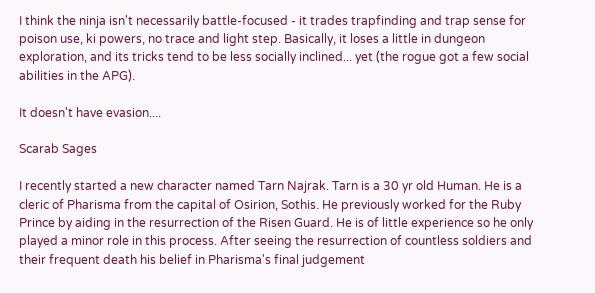I think the ninja isn't necessarily battle-focused - it trades trapfinding and trap sense for poison use, ki powers, no trace and light step. Basically, it loses a little in dungeon exploration, and its tricks tend to be less socially inclined... yet (the rogue got a few social abilities in the APG).

It doesn't have evasion....

Scarab Sages

I recently started a new character named Tarn Najrak. Tarn is a 30 yr old Human. He is a cleric of Pharisma from the capital of Osirion, Sothis. He previously worked for the Ruby Prince by aiding in the resurrection of the Risen Guard. He is of little experience so he only played a minor role in this process. After seeing the resurrection of countless soldiers and their frequent death his belief in Pharisma's final judgement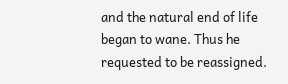and the natural end of life began to wane. Thus he requested to be reassigned.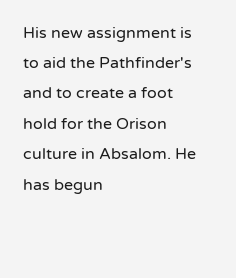His new assignment is to aid the Pathfinder's and to create a foot hold for the Orison culture in Absalom. He has begun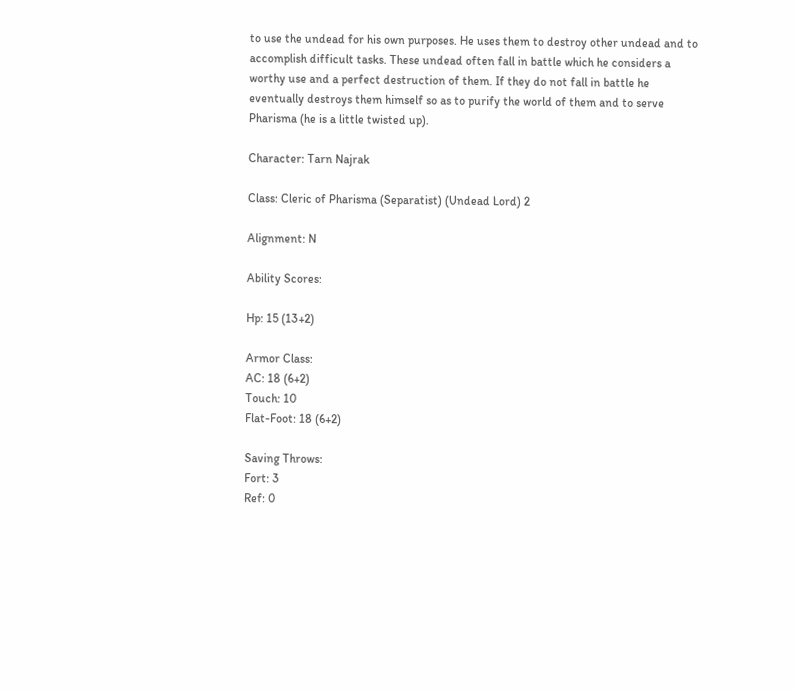to use the undead for his own purposes. He uses them to destroy other undead and to accomplish difficult tasks. These undead often fall in battle which he considers a worthy use and a perfect destruction of them. If they do not fall in battle he eventually destroys them himself so as to purify the world of them and to serve Pharisma (he is a little twisted up).

Character: Tarn Najrak

Class: Cleric of Pharisma (Separatist) (Undead Lord) 2

Alignment: N

Ability Scores:

Hp: 15 (13+2)

Armor Class:
AC: 18 (6+2)
Touch: 10
Flat-Foot: 18 (6+2)

Saving Throws:
Fort: 3
Ref: 0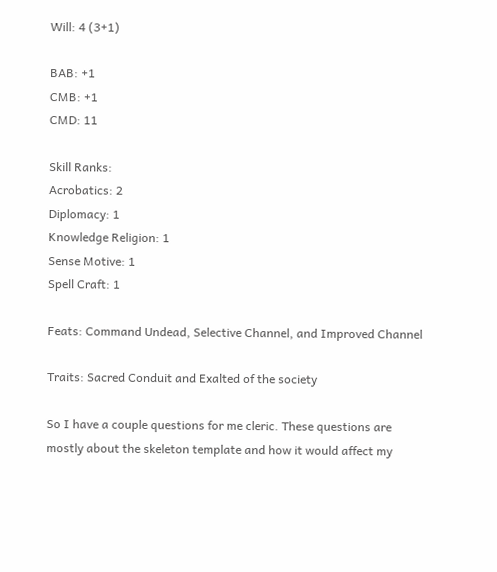Will: 4 (3+1)

BAB: +1
CMB: +1
CMD: 11

Skill Ranks:
Acrobatics: 2
Diplomacy: 1
Knowledge Religion: 1
Sense Motive: 1
Spell Craft: 1

Feats: Command Undead, Selective Channel, and Improved Channel

Traits: Sacred Conduit and Exalted of the society

So I have a couple questions for me cleric. These questions are mostly about the skeleton template and how it would affect my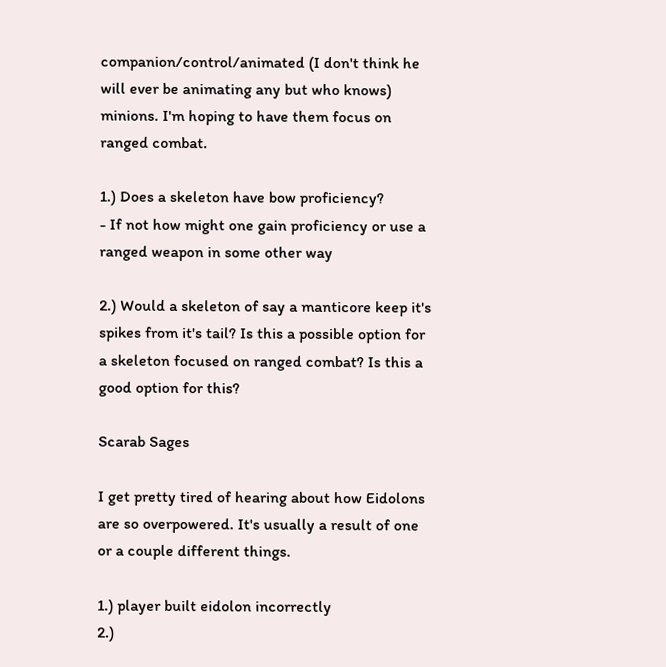companion/control/animated (I don't think he will ever be animating any but who knows) minions. I'm hoping to have them focus on ranged combat.

1.) Does a skeleton have bow proficiency?
- If not how might one gain proficiency or use a ranged weapon in some other way

2.) Would a skeleton of say a manticore keep it's spikes from it's tail? Is this a possible option for a skeleton focused on ranged combat? Is this a good option for this?

Scarab Sages

I get pretty tired of hearing about how Eidolons are so overpowered. It's usually a result of one or a couple different things.

1.) player built eidolon incorrectly
2.)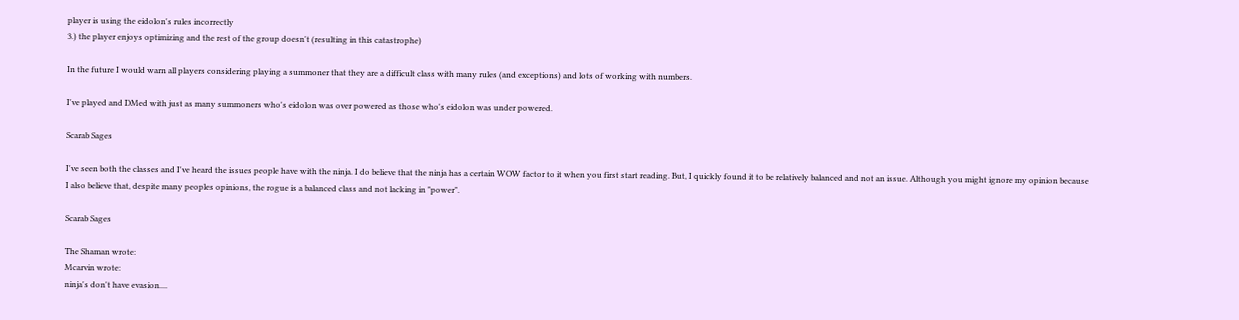player is using the eidolon's rules incorrectly
3.) the player enjoys optimizing and the rest of the group doesn't (resulting in this catastrophe)

In the future I would warn all players considering playing a summoner that they are a difficult class with many rules (and exceptions) and lots of working with numbers.

I've played and DMed with just as many summoners who's eidolon was over powered as those who's eidolon was under powered.

Scarab Sages

I've seen both the classes and I've heard the issues people have with the ninja. I do believe that the ninja has a certain WOW factor to it when you first start reading. But, I quickly found it to be relatively balanced and not an issue. Although you might ignore my opinion because I also believe that, despite many peoples opinions, the rogue is a balanced class and not lacking in "power".

Scarab Sages

The Shaman wrote:
Mcarvin wrote:
ninja's don't have evasion....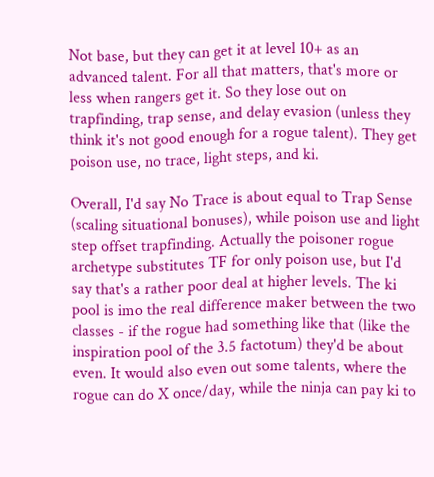Not base, but they can get it at level 10+ as an advanced talent. For all that matters, that's more or less when rangers get it. So they lose out on trapfinding, trap sense, and delay evasion (unless they think it's not good enough for a rogue talent). They get poison use, no trace, light steps, and ki.

Overall, I'd say No Trace is about equal to Trap Sense (scaling situational bonuses), while poison use and light step offset trapfinding. Actually the poisoner rogue archetype substitutes TF for only poison use, but I'd say that's a rather poor deal at higher levels. The ki pool is imo the real difference maker between the two classes - if the rogue had something like that (like the inspiration pool of the 3.5 factotum) they'd be about even. It would also even out some talents, where the rogue can do X once/day, while the ninja can pay ki to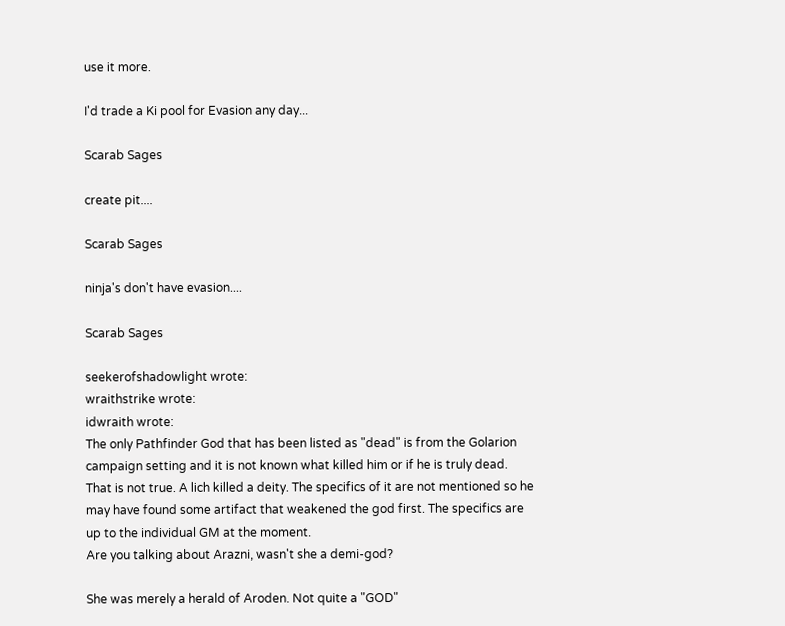use it more.

I'd trade a Ki pool for Evasion any day...

Scarab Sages

create pit....

Scarab Sages

ninja's don't have evasion....

Scarab Sages

seekerofshadowlight wrote:
wraithstrike wrote:
idwraith wrote:
The only Pathfinder God that has been listed as "dead" is from the Golarion campaign setting and it is not known what killed him or if he is truly dead.
That is not true. A lich killed a deity. The specifics of it are not mentioned so he may have found some artifact that weakened the god first. The specifics are up to the individual GM at the moment.
Are you talking about Arazni, wasn't she a demi-god?

She was merely a herald of Aroden. Not quite a "GOD"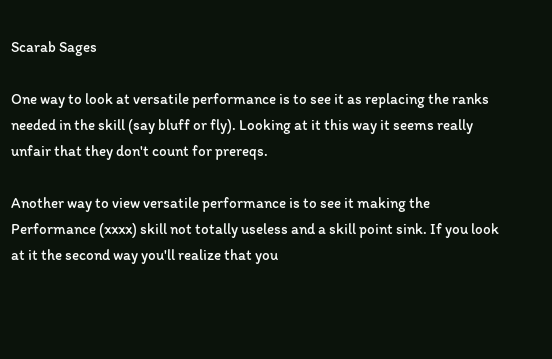Scarab Sages

One way to look at versatile performance is to see it as replacing the ranks needed in the skill (say bluff or fly). Looking at it this way it seems really unfair that they don't count for prereqs.

Another way to view versatile performance is to see it making the Performance (xxxx) skill not totally useless and a skill point sink. If you look at it the second way you'll realize that you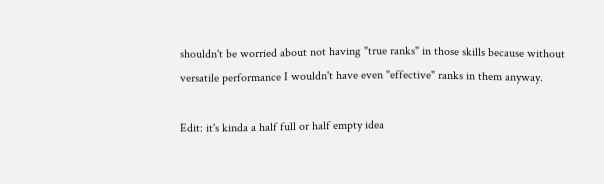shouldn't be worried about not having "true ranks" in those skills because without versatile performance I wouldn't have even "effective" ranks in them anyway.

Edit: it's kinda a half full or half empty idea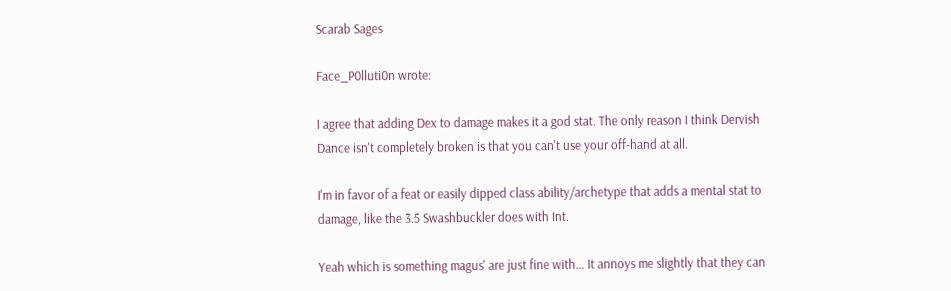Scarab Sages

Face_P0lluti0n wrote:

I agree that adding Dex to damage makes it a god stat. The only reason I think Dervish Dance isn't completely broken is that you can't use your off-hand at all.

I'm in favor of a feat or easily dipped class ability/archetype that adds a mental stat to damage, like the 3.5 Swashbuckler does with Int.

Yeah which is something magus' are just fine with... It annoys me slightly that they can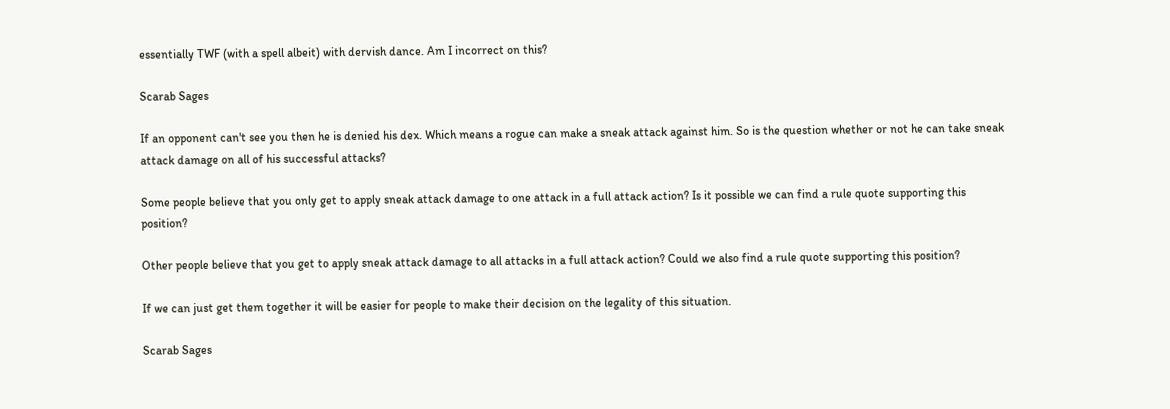essentially TWF (with a spell albeit) with dervish dance. Am I incorrect on this?

Scarab Sages

If an opponent can't see you then he is denied his dex. Which means a rogue can make a sneak attack against him. So is the question whether or not he can take sneak attack damage on all of his successful attacks?

Some people believe that you only get to apply sneak attack damage to one attack in a full attack action? Is it possible we can find a rule quote supporting this position?

Other people believe that you get to apply sneak attack damage to all attacks in a full attack action? Could we also find a rule quote supporting this position?

If we can just get them together it will be easier for people to make their decision on the legality of this situation.

Scarab Sages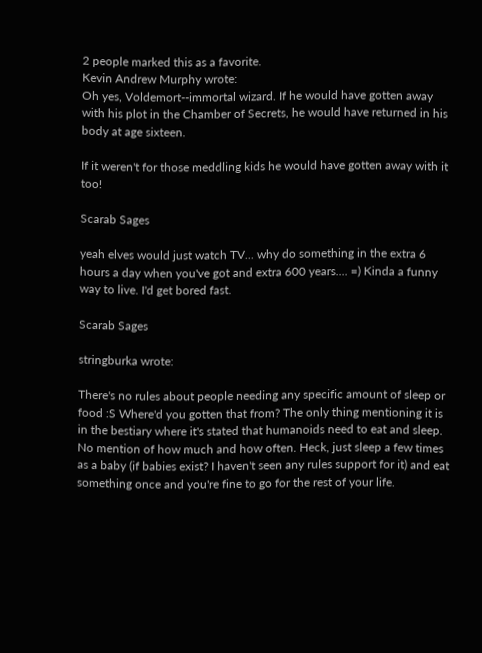2 people marked this as a favorite.
Kevin Andrew Murphy wrote:
Oh yes, Voldemort--immortal wizard. If he would have gotten away with his plot in the Chamber of Secrets, he would have returned in his body at age sixteen.

If it weren't for those meddling kids he would have gotten away with it too!

Scarab Sages

yeah elves would just watch TV... why do something in the extra 6 hours a day when you've got and extra 600 years.... =) Kinda a funny way to live. I'd get bored fast.

Scarab Sages

stringburka wrote:

There's no rules about people needing any specific amount of sleep or food :S Where'd you gotten that from? The only thing mentioning it is in the bestiary where it's stated that humanoids need to eat and sleep. No mention of how much and how often. Heck, just sleep a few times as a baby (if babies exist? I haven't seen any rules support for it) and eat something once and you're fine to go for the rest of your life.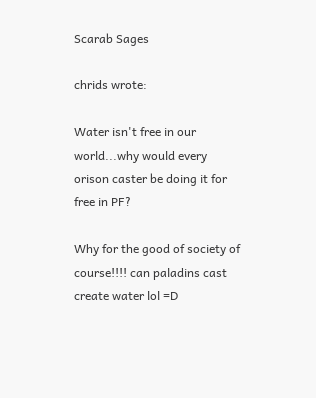Scarab Sages

chrids wrote:

Water isn't free in our world...why would every orison caster be doing it for free in PF?

Why for the good of society of course!!!! can paladins cast create water lol =D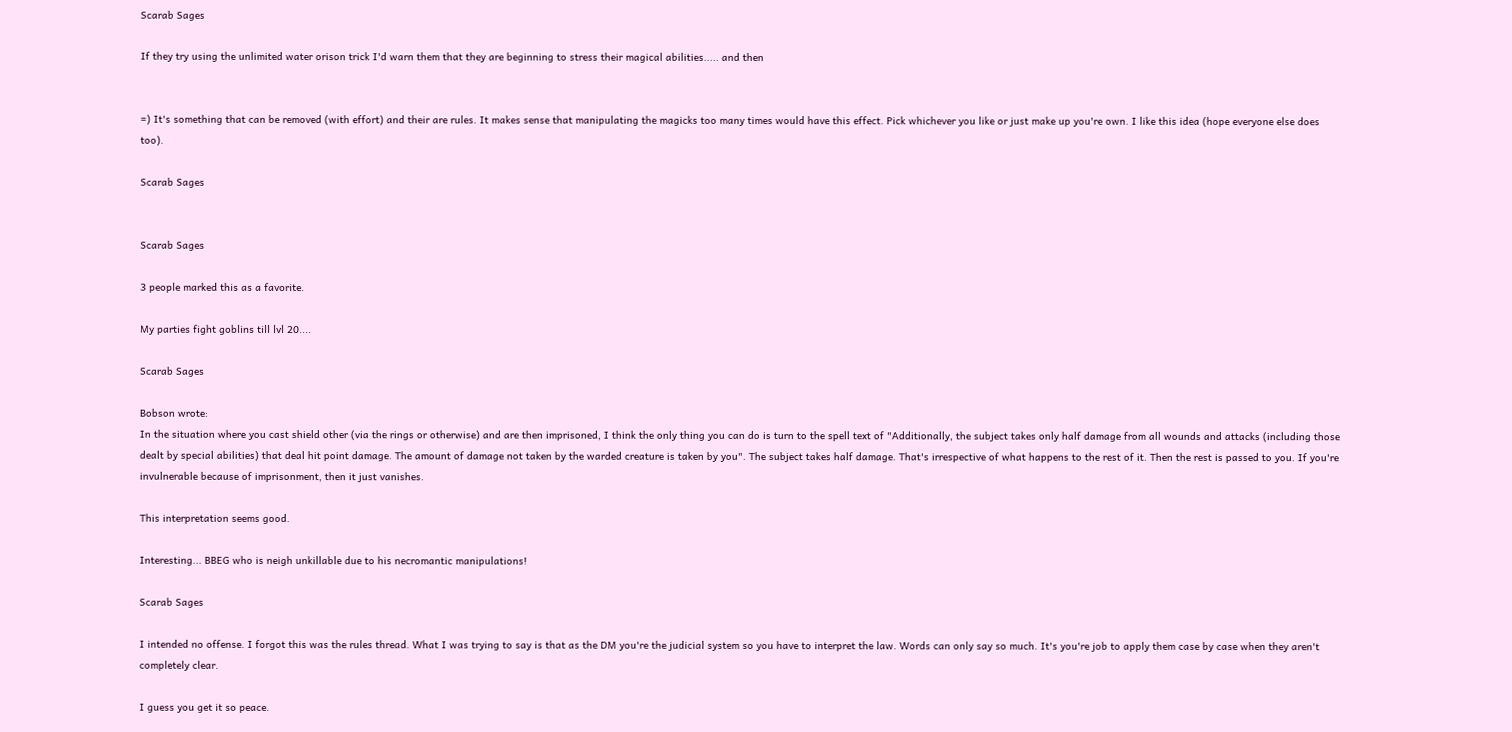Scarab Sages

If they try using the unlimited water orison trick I'd warn them that they are beginning to stress their magical abilities..... and then


=) It's something that can be removed (with effort) and their are rules. It makes sense that manipulating the magicks too many times would have this effect. Pick whichever you like or just make up you're own. I like this idea (hope everyone else does too).

Scarab Sages


Scarab Sages

3 people marked this as a favorite.

My parties fight goblins till lvl 20....

Scarab Sages

Bobson wrote:
In the situation where you cast shield other (via the rings or otherwise) and are then imprisoned, I think the only thing you can do is turn to the spell text of "Additionally, the subject takes only half damage from all wounds and attacks (including those dealt by special abilities) that deal hit point damage. The amount of damage not taken by the warded creature is taken by you". The subject takes half damage. That's irrespective of what happens to the rest of it. Then the rest is passed to you. If you're invulnerable because of imprisonment, then it just vanishes.

This interpretation seems good.

Interesting... BBEG who is neigh unkillable due to his necromantic manipulations!

Scarab Sages

I intended no offense. I forgot this was the rules thread. What I was trying to say is that as the DM you're the judicial system so you have to interpret the law. Words can only say so much. It's you're job to apply them case by case when they aren't completely clear.

I guess you get it so peace.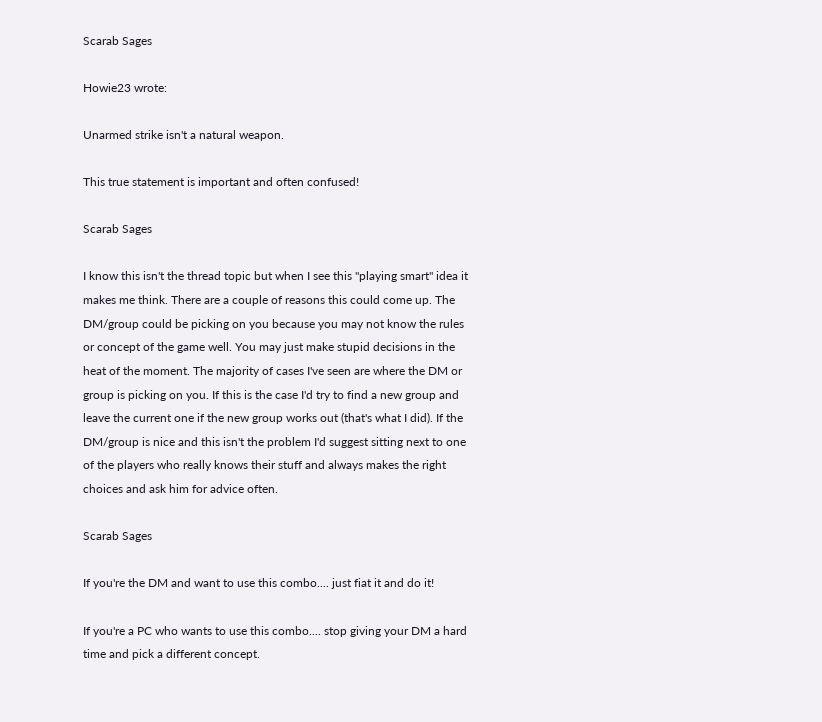Scarab Sages

Howie23 wrote:

Unarmed strike isn't a natural weapon.

This true statement is important and often confused!

Scarab Sages

I know this isn't the thread topic but when I see this "playing smart" idea it makes me think. There are a couple of reasons this could come up. The DM/group could be picking on you because you may not know the rules or concept of the game well. You may just make stupid decisions in the heat of the moment. The majority of cases I've seen are where the DM or group is picking on you. If this is the case I'd try to find a new group and leave the current one if the new group works out (that's what I did). If the DM/group is nice and this isn't the problem I'd suggest sitting next to one of the players who really knows their stuff and always makes the right choices and ask him for advice often.

Scarab Sages

If you're the DM and want to use this combo.... just fiat it and do it!

If you're a PC who wants to use this combo.... stop giving your DM a hard time and pick a different concept.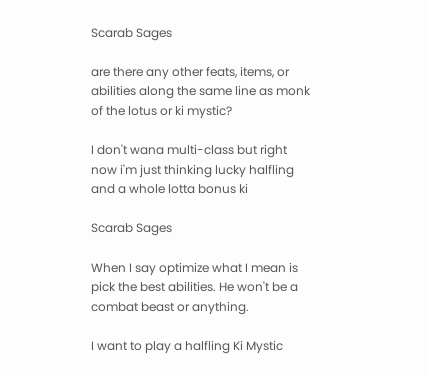Scarab Sages

are there any other feats, items, or abilities along the same line as monk of the lotus or ki mystic?

I don't wana multi-class but right now i'm just thinking lucky halfling and a whole lotta bonus ki

Scarab Sages

When I say optimize what I mean is pick the best abilities. He won't be a combat beast or anything.

I want to play a halfling Ki Mystic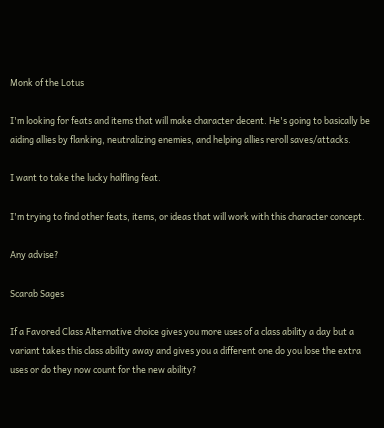Monk of the Lotus

I'm looking for feats and items that will make character decent. He's going to basically be aiding allies by flanking, neutralizing enemies, and helping allies reroll saves/attacks.

I want to take the lucky halfling feat.

I'm trying to find other feats, items, or ideas that will work with this character concept.

Any advise?

Scarab Sages

If a Favored Class Alternative choice gives you more uses of a class ability a day but a variant takes this class ability away and gives you a different one do you lose the extra uses or do they now count for the new ability?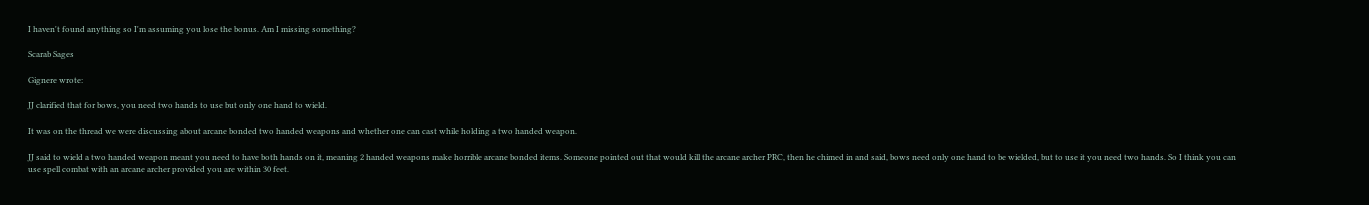I haven't found anything so I'm assuming you lose the bonus. Am I missing something?

Scarab Sages

Gignere wrote:

JJ clarified that for bows, you need two hands to use but only one hand to wield.

It was on the thread we were discussing about arcane bonded two handed weapons and whether one can cast while holding a two handed weapon.

JJ said to wield a two handed weapon meant you need to have both hands on it, meaning 2 handed weapons make horrible arcane bonded items. Someone pointed out that would kill the arcane archer PRC, then he chimed in and said, bows need only one hand to be wielded, but to use it you need two hands. So I think you can use spell combat with an arcane archer provided you are within 30 feet.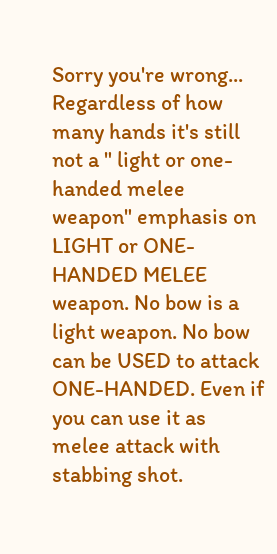Sorry you're wrong... Regardless of how many hands it's still not a " light or one-handed melee weapon" emphasis on LIGHT or ONE-HANDED MELEE weapon. No bow is a light weapon. No bow can be USED to attack ONE-HANDED. Even if you can use it as melee attack with stabbing shot.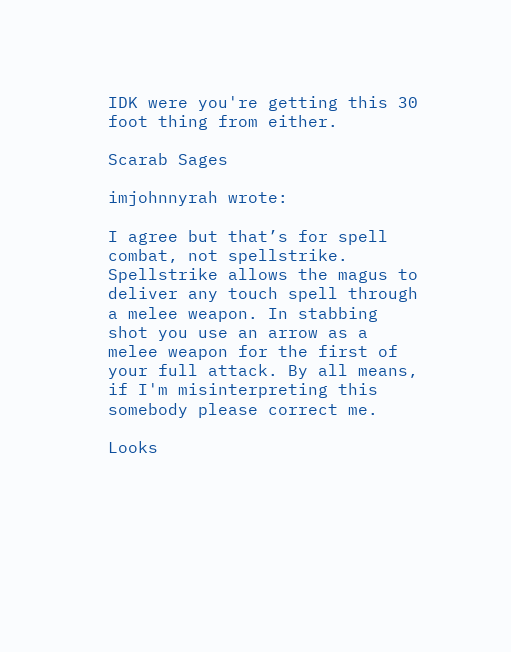IDK were you're getting this 30 foot thing from either.

Scarab Sages

imjohnnyrah wrote:

I agree but that’s for spell combat, not spellstrike. Spellstrike allows the magus to deliver any touch spell through a melee weapon. In stabbing shot you use an arrow as a melee weapon for the first of your full attack. By all means, if I'm misinterpreting this somebody please correct me.

Looks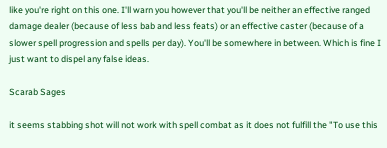like you're right on this one. I'll warn you however that you'll be neither an effective ranged damage dealer (because of less bab and less feats) or an effective caster (because of a slower spell progression and spells per day). You'll be somewhere in between. Which is fine I just want to dispel any false ideas.

Scarab Sages

it seems stabbing shot will not work with spell combat as it does not fulfill the "To use this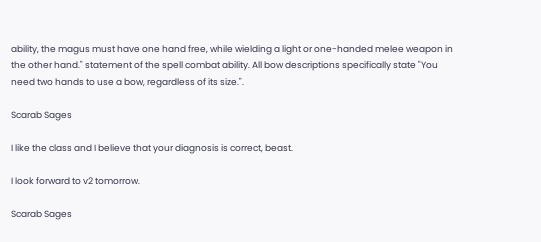ability, the magus must have one hand free, while wielding a light or one-handed melee weapon in the other hand." statement of the spell combat ability. All bow descriptions specifically state "You need two hands to use a bow, regardless of its size.".

Scarab Sages

I like the class and I believe that your diagnosis is correct, beast.

I look forward to v2 tomorrow.

Scarab Sages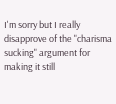I'm sorry but I really disapprove of the "charisma sucking" argument for making it still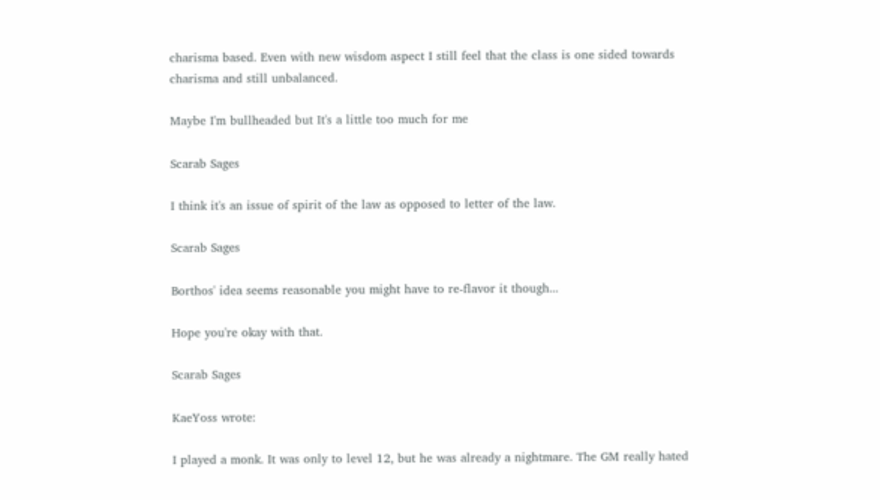charisma based. Even with new wisdom aspect I still feel that the class is one sided towards charisma and still unbalanced.

Maybe I'm bullheaded but It's a little too much for me

Scarab Sages

I think it's an issue of spirit of the law as opposed to letter of the law.

Scarab Sages

Borthos' idea seems reasonable you might have to re-flavor it though...

Hope you're okay with that.

Scarab Sages

KaeYoss wrote:

I played a monk. It was only to level 12, but he was already a nightmare. The GM really hated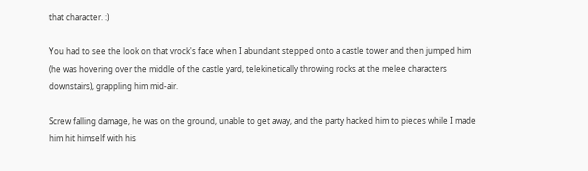that character. :)

You had to see the look on that vrock's face when I abundant stepped onto a castle tower and then jumped him (he was hovering over the middle of the castle yard, telekinetically throwing rocks at the melee characters downstairs), grappling him mid-air.

Screw falling damage, he was on the ground, unable to get away, and the party hacked him to pieces while I made him hit himself with his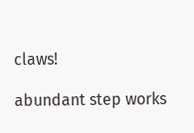claws!

abundant step works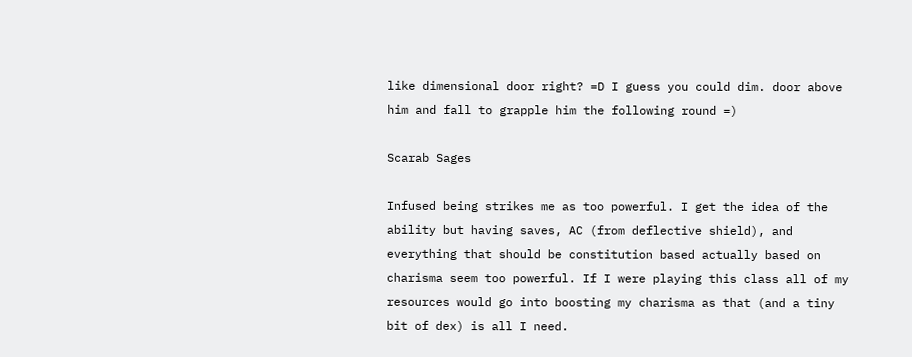like dimensional door right? =D I guess you could dim. door above him and fall to grapple him the following round =)

Scarab Sages

Infused being strikes me as too powerful. I get the idea of the ability but having saves, AC (from deflective shield), and everything that should be constitution based actually based on charisma seem too powerful. If I were playing this class all of my resources would go into boosting my charisma as that (and a tiny bit of dex) is all I need.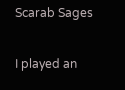Scarab Sages

I played an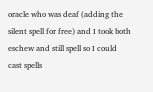oracle who was deaf (adding the silent spell for free) and I took both eschew and still spell so I could cast spells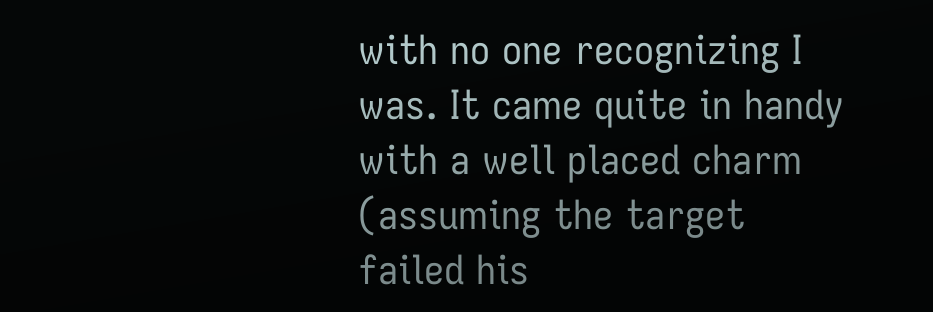with no one recognizing I was. It came quite in handy with a well placed charm (assuming the target failed his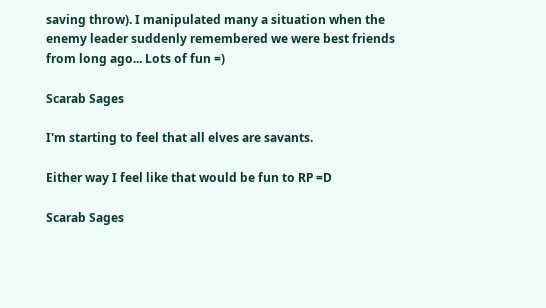saving throw). I manipulated many a situation when the enemy leader suddenly remembered we were best friends from long ago... Lots of fun =)

Scarab Sages

I'm starting to feel that all elves are savants.

Either way I feel like that would be fun to RP =D

Scarab Sages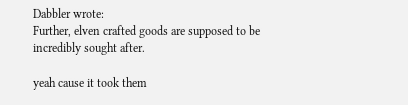Dabbler wrote:
Further, elven crafted goods are supposed to be incredibly sought after.

yeah cause it took them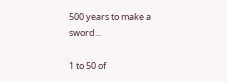500 years to make a sword...

1 to 50 of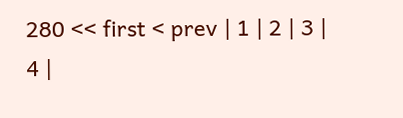280 << first < prev | 1 | 2 | 3 | 4 |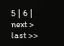5 | 6 | next > last >>